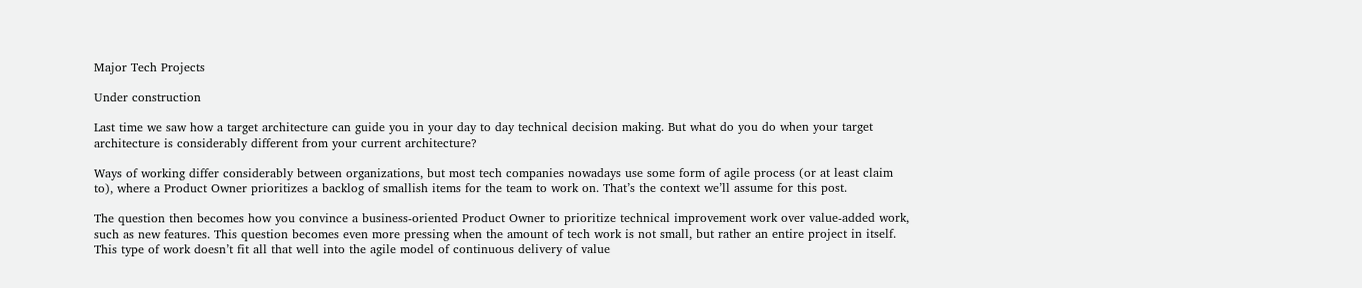Major Tech Projects

Under construction

Last time we saw how a target architecture can guide you in your day to day technical decision making. But what do you do when your target architecture is considerably different from your current architecture?

Ways of working differ considerably between organizations, but most tech companies nowadays use some form of agile process (or at least claim to), where a Product Owner prioritizes a backlog of smallish items for the team to work on. That’s the context we’ll assume for this post.

The question then becomes how you convince a business-oriented Product Owner to prioritize technical improvement work over value-added work, such as new features. This question becomes even more pressing when the amount of tech work is not small, but rather an entire project in itself. This type of work doesn’t fit all that well into the agile model of continuous delivery of value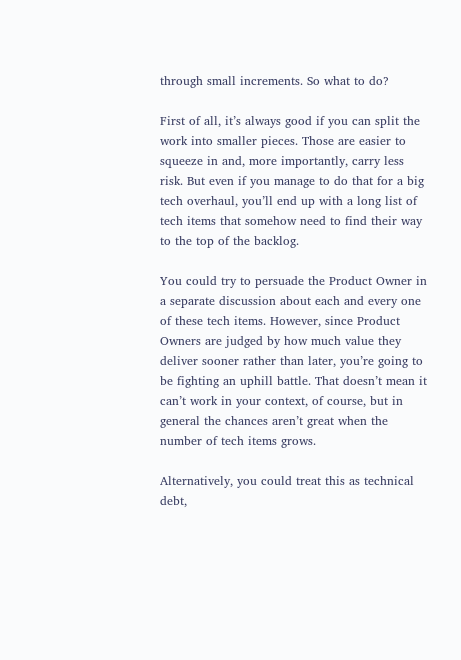through small increments. So what to do?

First of all, it’s always good if you can split the work into smaller pieces. Those are easier to squeeze in and, more importantly, carry less risk. But even if you manage to do that for a big tech overhaul, you’ll end up with a long list of tech items that somehow need to find their way to the top of the backlog.

You could try to persuade the Product Owner in a separate discussion about each and every one of these tech items. However, since Product Owners are judged by how much value they deliver sooner rather than later, you’re going to be fighting an uphill battle. That doesn’t mean it can’t work in your context, of course, but in general the chances aren’t great when the number of tech items grows.

Alternatively, you could treat this as technical debt,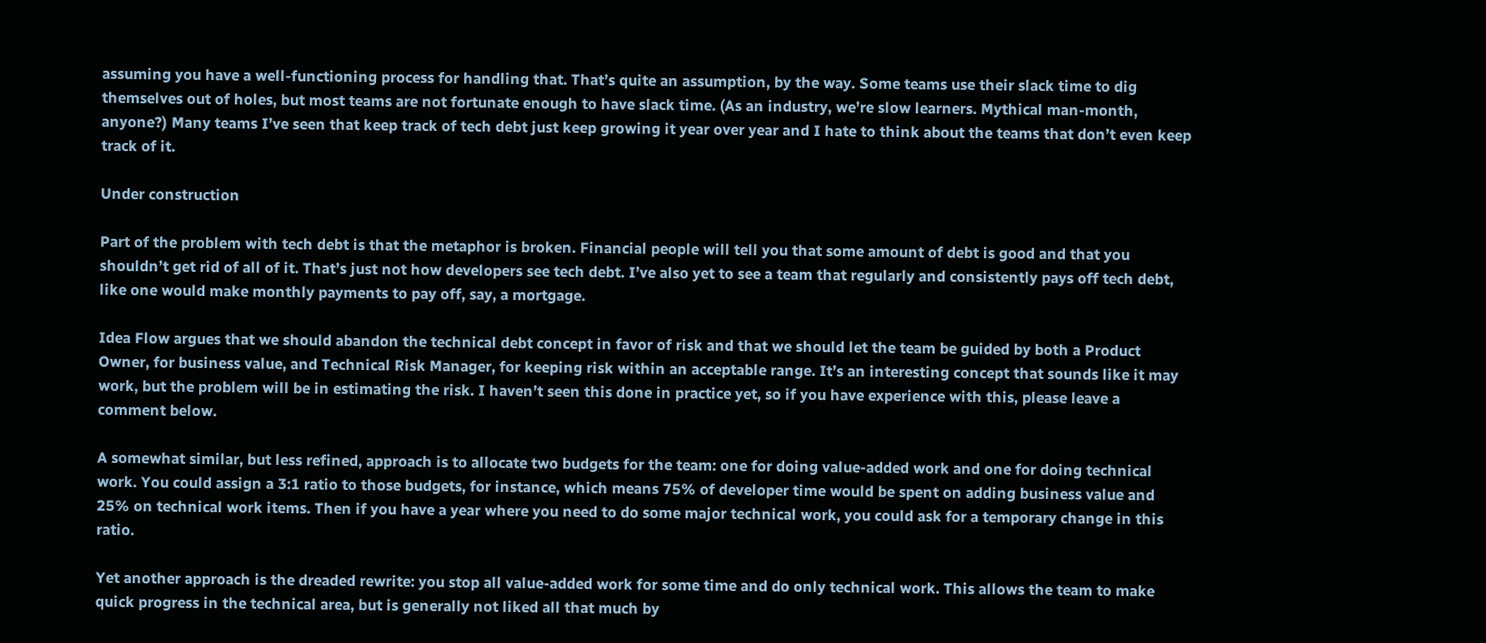assuming you have a well-functioning process for handling that. That’s quite an assumption, by the way. Some teams use their slack time to dig themselves out of holes, but most teams are not fortunate enough to have slack time. (As an industry, we’re slow learners. Mythical man-month, anyone?) Many teams I’ve seen that keep track of tech debt just keep growing it year over year and I hate to think about the teams that don’t even keep track of it.

Under construction

Part of the problem with tech debt is that the metaphor is broken. Financial people will tell you that some amount of debt is good and that you shouldn’t get rid of all of it. That’s just not how developers see tech debt. I’ve also yet to see a team that regularly and consistently pays off tech debt, like one would make monthly payments to pay off, say, a mortgage.

Idea Flow argues that we should abandon the technical debt concept in favor of risk and that we should let the team be guided by both a Product Owner, for business value, and Technical Risk Manager, for keeping risk within an acceptable range. It’s an interesting concept that sounds like it may work, but the problem will be in estimating the risk. I haven’t seen this done in practice yet, so if you have experience with this, please leave a comment below.

A somewhat similar, but less refined, approach is to allocate two budgets for the team: one for doing value-added work and one for doing technical work. You could assign a 3:1 ratio to those budgets, for instance, which means 75% of developer time would be spent on adding business value and 25% on technical work items. Then if you have a year where you need to do some major technical work, you could ask for a temporary change in this ratio.

Yet another approach is the dreaded rewrite: you stop all value-added work for some time and do only technical work. This allows the team to make quick progress in the technical area, but is generally not liked all that much by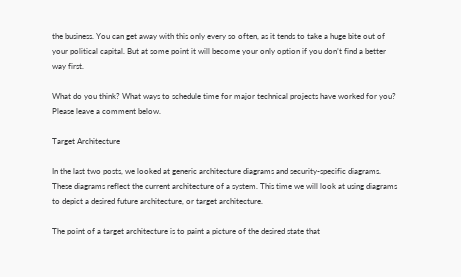the business. You can get away with this only every so often, as it tends to take a huge bite out of your political capital. But at some point it will become your only option if you don’t find a better way first.

What do you think? What ways to schedule time for major technical projects have worked for you? Please leave a comment below.

Target Architecture

In the last two posts, we looked at generic architecture diagrams and security-specific diagrams. These diagrams reflect the current architecture of a system. This time we will look at using diagrams to depict a desired future architecture, or target architecture.

The point of a target architecture is to paint a picture of the desired state that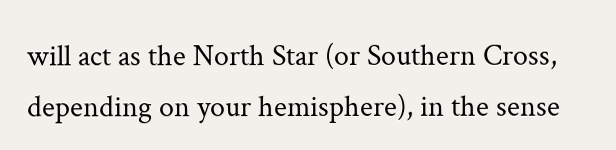will act as the North Star (or Southern Cross, depending on your hemisphere), in the sense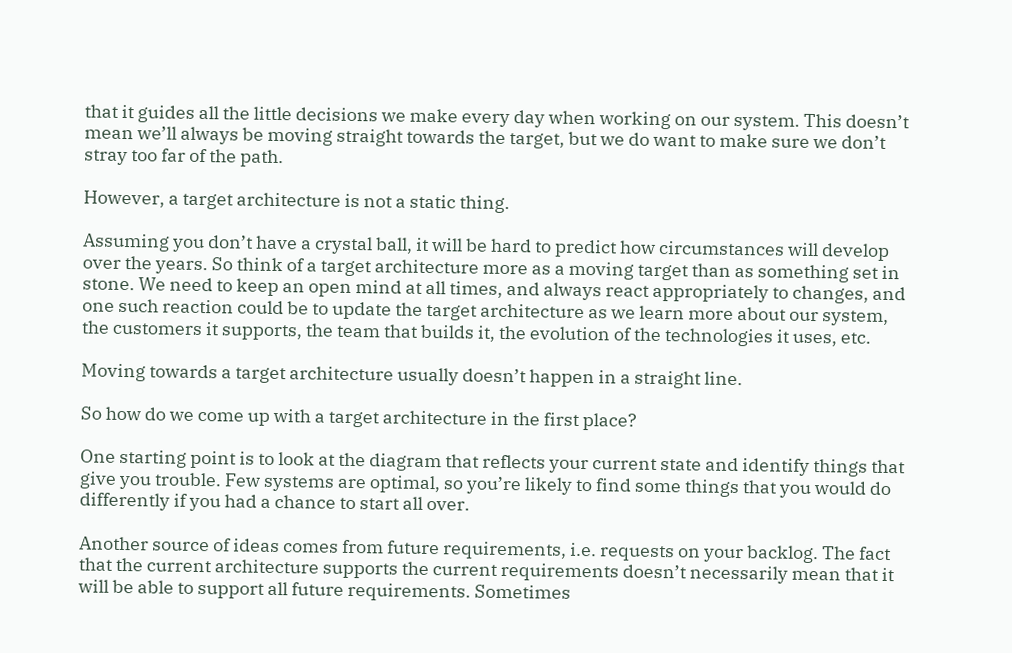that it guides all the little decisions we make every day when working on our system. This doesn’t mean we’ll always be moving straight towards the target, but we do want to make sure we don’t stray too far of the path.

However, a target architecture is not a static thing.

Assuming you don’t have a crystal ball, it will be hard to predict how circumstances will develop over the years. So think of a target architecture more as a moving target than as something set in stone. We need to keep an open mind at all times, and always react appropriately to changes, and one such reaction could be to update the target architecture as we learn more about our system, the customers it supports, the team that builds it, the evolution of the technologies it uses, etc.

Moving towards a target architecture usually doesn’t happen in a straight line.

So how do we come up with a target architecture in the first place?

One starting point is to look at the diagram that reflects your current state and identify things that give you trouble. Few systems are optimal, so you’re likely to find some things that you would do differently if you had a chance to start all over.

Another source of ideas comes from future requirements, i.e. requests on your backlog. The fact that the current architecture supports the current requirements doesn’t necessarily mean that it will be able to support all future requirements. Sometimes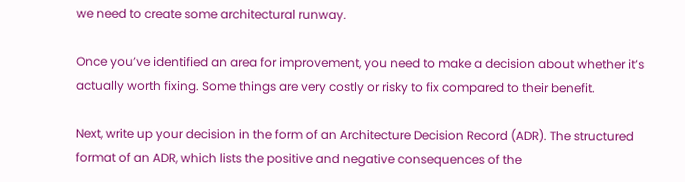we need to create some architectural runway.

Once you’ve identified an area for improvement, you need to make a decision about whether it’s actually worth fixing. Some things are very costly or risky to fix compared to their benefit.

Next, write up your decision in the form of an Architecture Decision Record (ADR). The structured format of an ADR, which lists the positive and negative consequences of the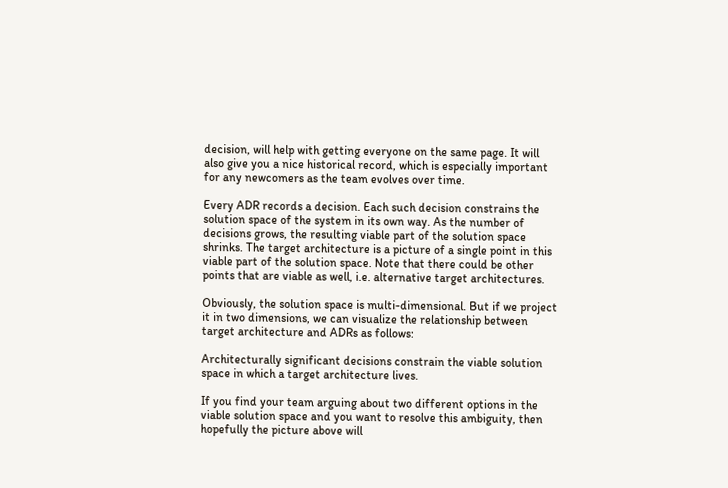decision, will help with getting everyone on the same page. It will also give you a nice historical record, which is especially important for any newcomers as the team evolves over time.

Every ADR records a decision. Each such decision constrains the solution space of the system in its own way. As the number of decisions grows, the resulting viable part of the solution space shrinks. The target architecture is a picture of a single point in this viable part of the solution space. Note that there could be other points that are viable as well, i.e. alternative target architectures.

Obviously, the solution space is multi-dimensional. But if we project it in two dimensions, we can visualize the relationship between target architecture and ADRs as follows:

Architecturally significant decisions constrain the viable solution space in which a target architecture lives.

If you find your team arguing about two different options in the viable solution space and you want to resolve this ambiguity, then hopefully the picture above will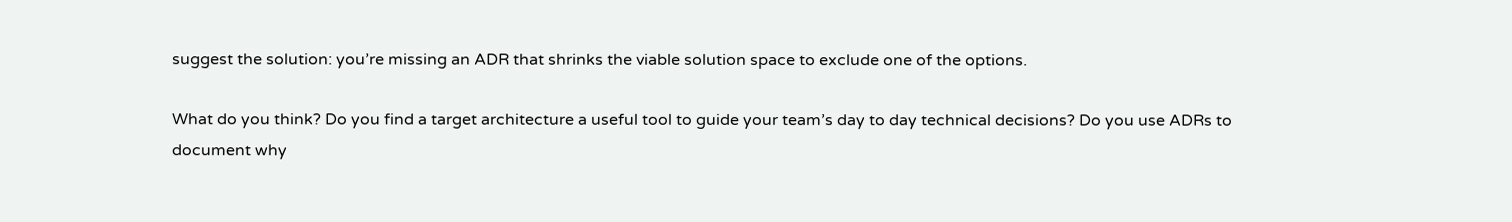suggest the solution: you’re missing an ADR that shrinks the viable solution space to exclude one of the options.

What do you think? Do you find a target architecture a useful tool to guide your team’s day to day technical decisions? Do you use ADRs to document why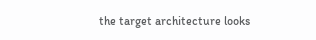the target architecture looks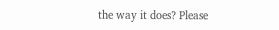the way it does? Please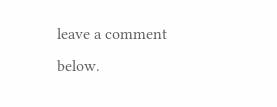leave a comment below.